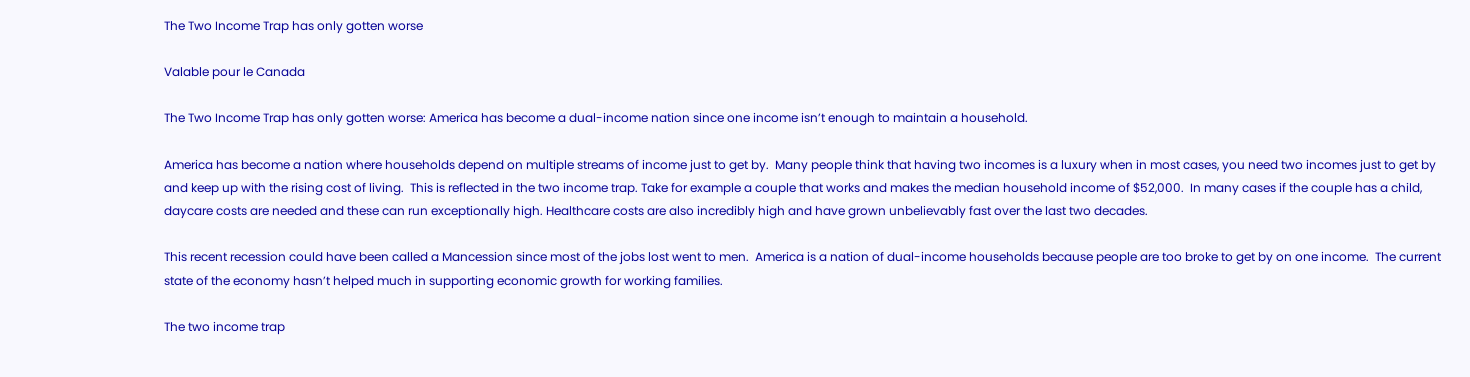The Two Income Trap has only gotten worse

Valable pour le Canada

The Two Income Trap has only gotten worse: America has become a dual-income nation since one income isn’t enough to maintain a household.

America has become a nation where households depend on multiple streams of income just to get by.  Many people think that having two incomes is a luxury when in most cases, you need two incomes just to get by and keep up with the rising cost of living.  This is reflected in the two income trap. Take for example a couple that works and makes the median household income of $52,000.  In many cases if the couple has a child, daycare costs are needed and these can run exceptionally high. Healthcare costs are also incredibly high and have grown unbelievably fast over the last two decades.

This recent recession could have been called a Mancession since most of the jobs lost went to men.  America is a nation of dual-income households because people are too broke to get by on one income.  The current state of the economy hasn’t helped much in supporting economic growth for working families.

The two income trap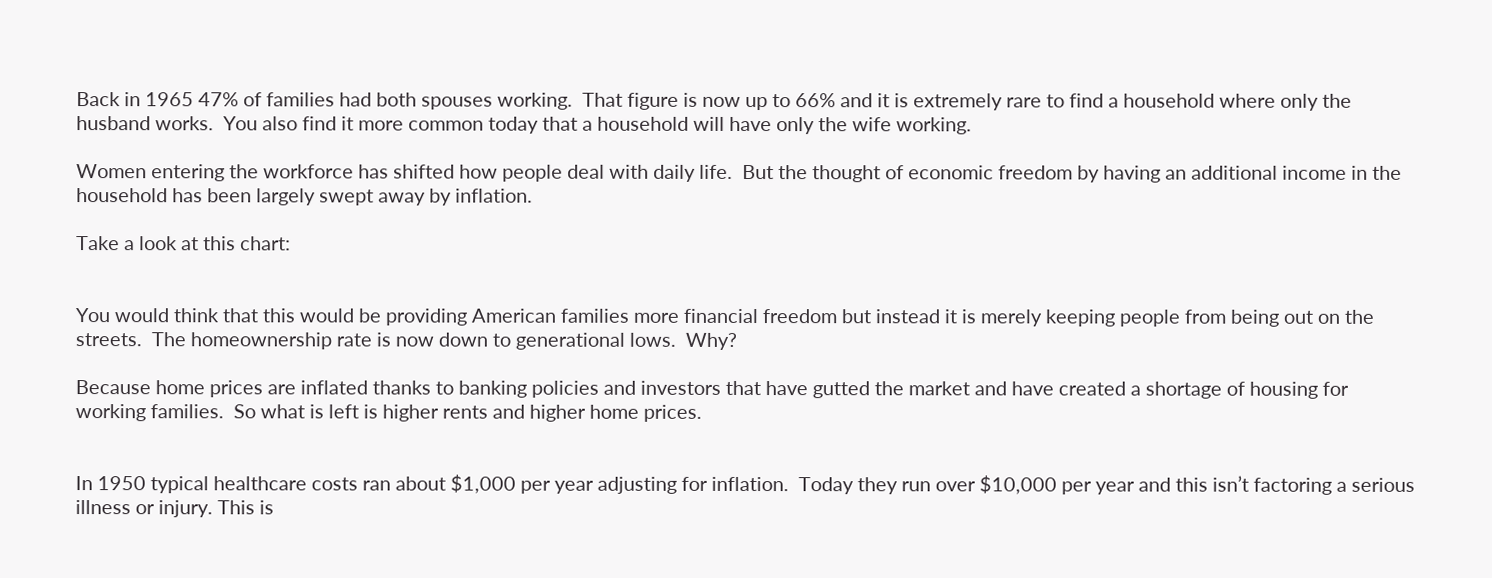Back in 1965 47% of families had both spouses working.  That figure is now up to 66% and it is extremely rare to find a household where only the husband works.  You also find it more common today that a household will have only the wife working.

Women entering the workforce has shifted how people deal with daily life.  But the thought of economic freedom by having an additional income in the household has been largely swept away by inflation.

Take a look at this chart:


You would think that this would be providing American families more financial freedom but instead it is merely keeping people from being out on the streets.  The homeownership rate is now down to generational lows.  Why?

Because home prices are inflated thanks to banking policies and investors that have gutted the market and have created a shortage of housing for working families.  So what is left is higher rents and higher home prices.


In 1950 typical healthcare costs ran about $1,000 per year adjusting for inflation.  Today they run over $10,000 per year and this isn’t factoring a serious illness or injury. This is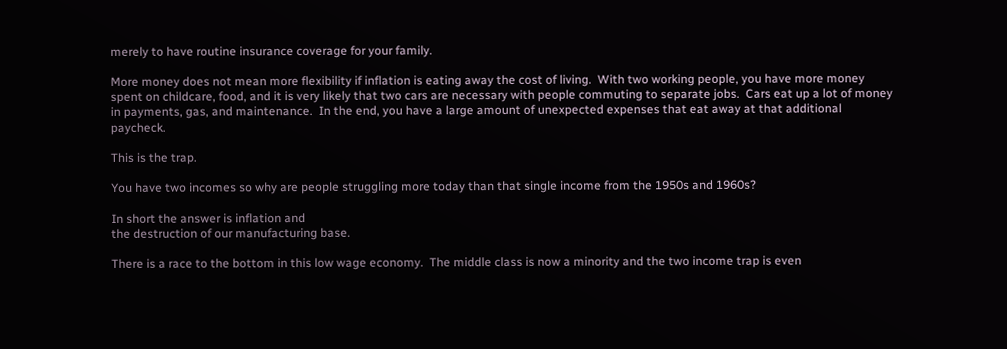merely to have routine insurance coverage for your family.

More money does not mean more flexibility if inflation is eating away the cost of living.  With two working people, you have more money spent on childcare, food, and it is very likely that two cars are necessary with people commuting to separate jobs.  Cars eat up a lot of money in payments, gas, and maintenance.  In the end, you have a large amount of unexpected expenses that eat away at that additional paycheck.

This is the trap.

You have two incomes so why are people struggling more today than that single income from the 1950s and 1960s?

In short the answer is inflation and
the destruction of our manufacturing base.

There is a race to the bottom in this low wage economy.  The middle class is now a minority and the two income trap is even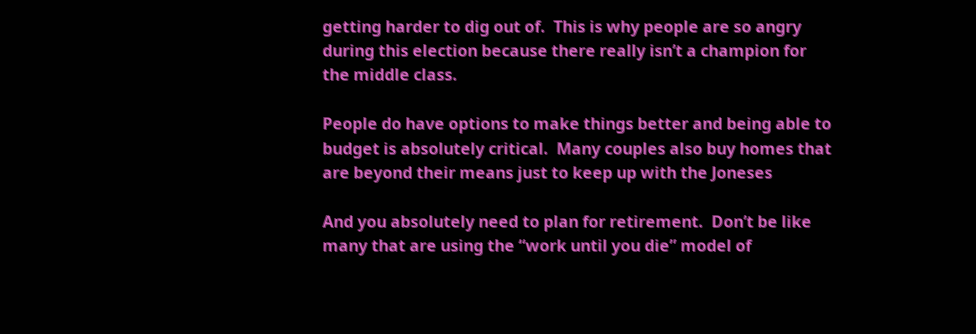getting harder to dig out of.  This is why people are so angry during this election because there really isn’t a champion for the middle class.

People do have options to make things better and being able to budget is absolutely critical.  Many couples also buy homes that are beyond their means just to keep up with the Joneses

And you absolutely need to plan for retirement.  Don’t be like many that are using the “work until you die” model of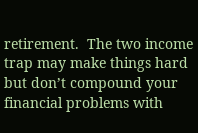retirement.  The two income trap may make things hard but don’t compound your financial problems with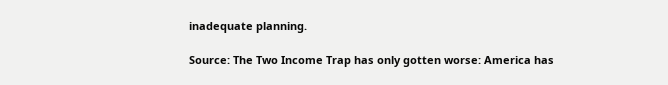inadequate planning.

Source: The Two Income Trap has only gotten worse: America has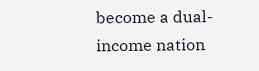become a dual-income nation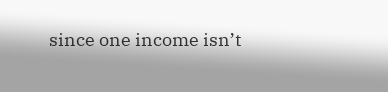since one income isn’t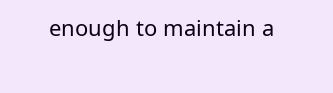enough to maintain a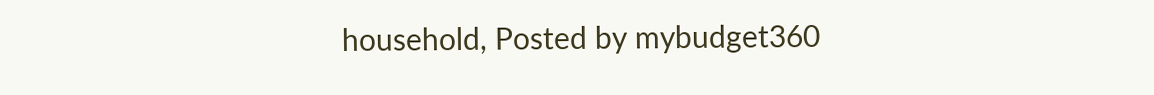household, Posted by mybudget360